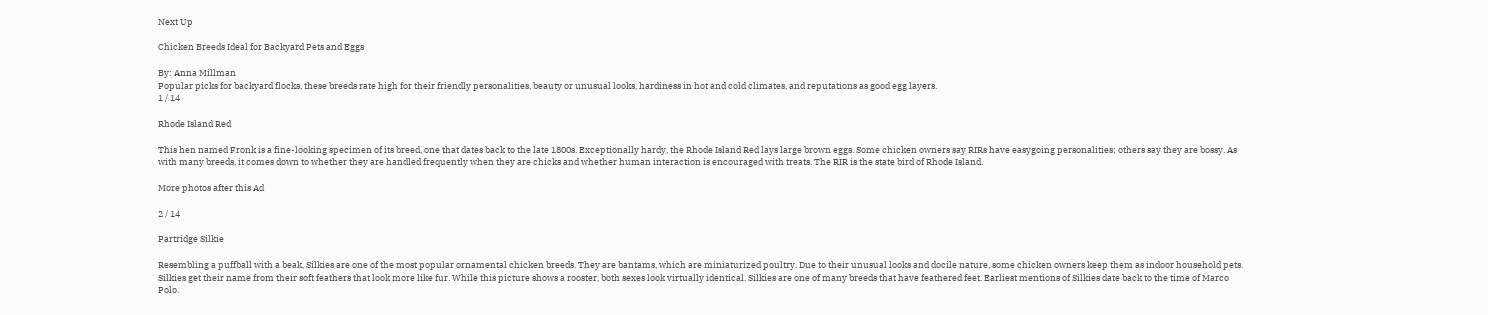Next Up

Chicken Breeds Ideal for Backyard Pets and Eggs

By: Anna Millman
Popular picks for backyard flocks, these breeds rate high for their friendly personalities, beauty or unusual looks, hardiness in hot and cold climates, and reputations as good egg layers.
1 / 14

Rhode Island Red

This hen named Fronk is a fine-looking specimen of its breed, one that dates back to the late 1800s. Exceptionally hardy, the Rhode Island Red lays large brown eggs. Some chicken owners say RIRs have easygoing personalities; others say they are bossy. As with many breeds, it comes down to whether they are handled frequently when they are chicks and whether human interaction is encouraged with treats. The RIR is the state bird of Rhode Island.

More photos after this Ad

2 / 14

Partridge Silkie

Resembling a puffball with a beak, Silkies are one of the most popular ornamental chicken breeds. They are bantams, which are miniaturized poultry. Due to their unusual looks and docile nature, some chicken owners keep them as indoor household pets. Silkies get their name from their soft feathers that look more like fur. While this picture shows a rooster, both sexes look virtually identical. Silkies are one of many breeds that have feathered feet. Earliest mentions of Silkies date back to the time of Marco Polo.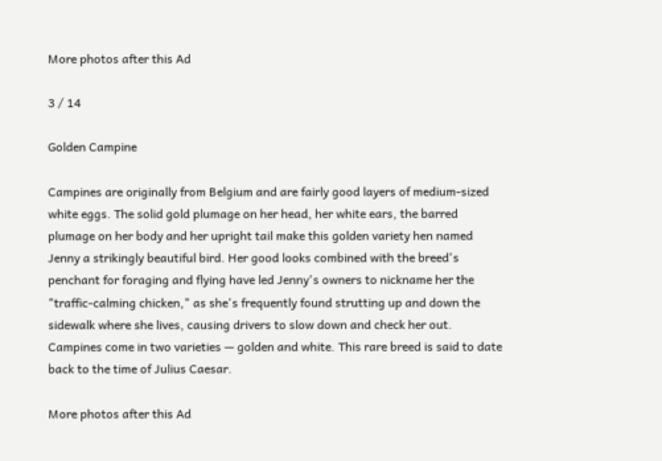More photos after this Ad

3 / 14

Golden Campine

Campines are originally from Belgium and are fairly good layers of medium-sized white eggs. The solid gold plumage on her head, her white ears, the barred plumage on her body and her upright tail make this golden variety hen named Jenny a strikingly beautiful bird. Her good looks combined with the breed's penchant for foraging and flying have led Jenny's owners to nickname her the "traffic-calming chicken," as she's frequently found strutting up and down the sidewalk where she lives, causing drivers to slow down and check her out. Campines come in two varieties — golden and white. This rare breed is said to date back to the time of Julius Caesar.

More photos after this Ad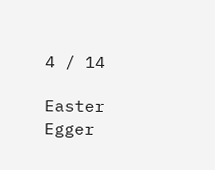4 / 14

Easter Egger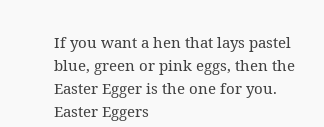If you want a hen that lays pastel blue, green or pink eggs, then the Easter Egger is the one for you. Easter Eggers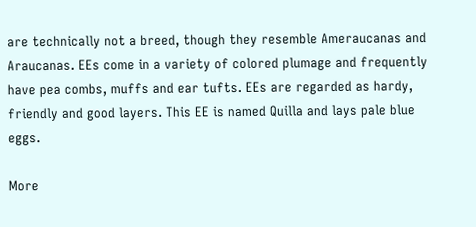are technically not a breed, though they resemble Ameraucanas and Araucanas. EEs come in a variety of colored plumage and frequently have pea combs, muffs and ear tufts. EEs are regarded as hardy, friendly and good layers. This EE is named Quilla and lays pale blue eggs.

More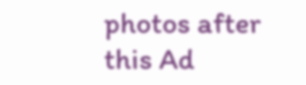photos after this Ad